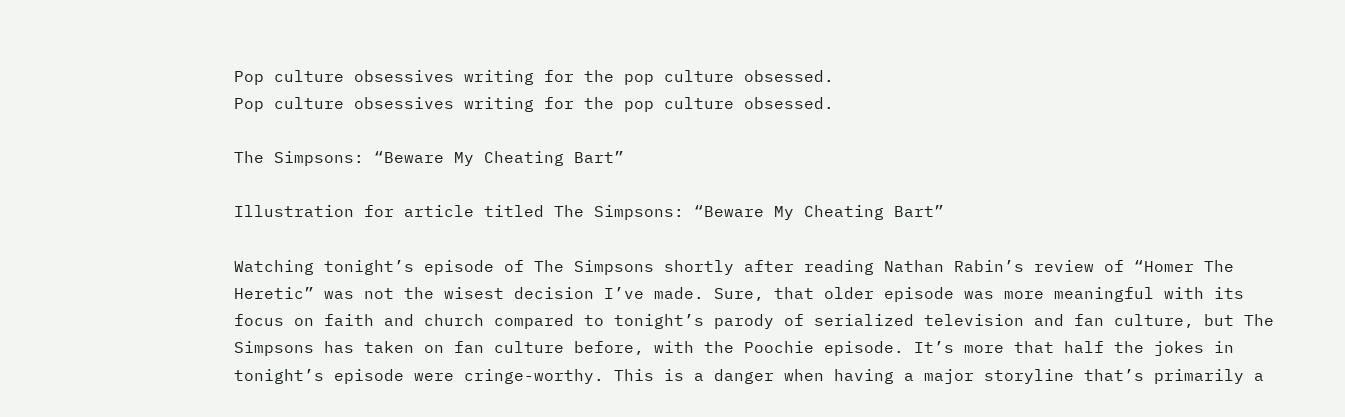Pop culture obsessives writing for the pop culture obsessed.
Pop culture obsessives writing for the pop culture obsessed.

The Simpsons: “Beware My Cheating Bart”

Illustration for article titled The Simpsons: “Beware My Cheating Bart”

Watching tonight’s episode of The Simpsons shortly after reading Nathan Rabin’s review of “Homer The Heretic” was not the wisest decision I’ve made. Sure, that older episode was more meaningful with its focus on faith and church compared to tonight’s parody of serialized television and fan culture, but The Simpsons has taken on fan culture before, with the Poochie episode. It’s more that half the jokes in tonight’s episode were cringe-worthy. This is a danger when having a major storyline that’s primarily a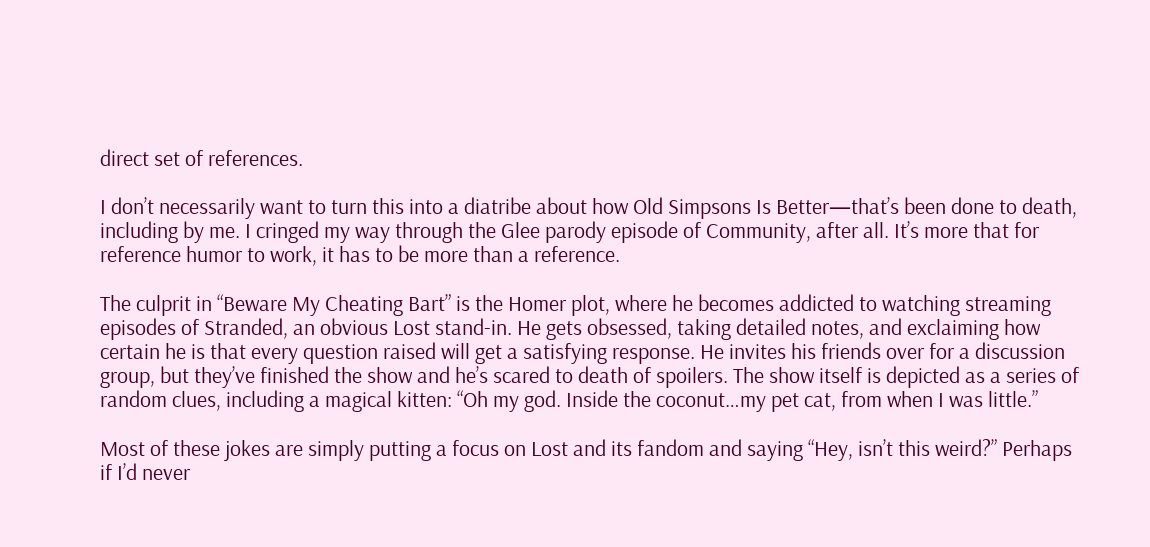direct set of references.

I don’t necessarily want to turn this into a diatribe about how Old Simpsons Is Better—that’s been done to death, including by me. I cringed my way through the Glee parody episode of Community, after all. It’s more that for reference humor to work, it has to be more than a reference.

The culprit in “Beware My Cheating Bart” is the Homer plot, where he becomes addicted to watching streaming episodes of Stranded, an obvious Lost stand-in. He gets obsessed, taking detailed notes, and exclaiming how certain he is that every question raised will get a satisfying response. He invites his friends over for a discussion group, but they’ve finished the show and he’s scared to death of spoilers. The show itself is depicted as a series of random clues, including a magical kitten: “Oh my god. Inside the coconut…my pet cat, from when I was little.”

Most of these jokes are simply putting a focus on Lost and its fandom and saying “Hey, isn’t this weird?” Perhaps if I’d never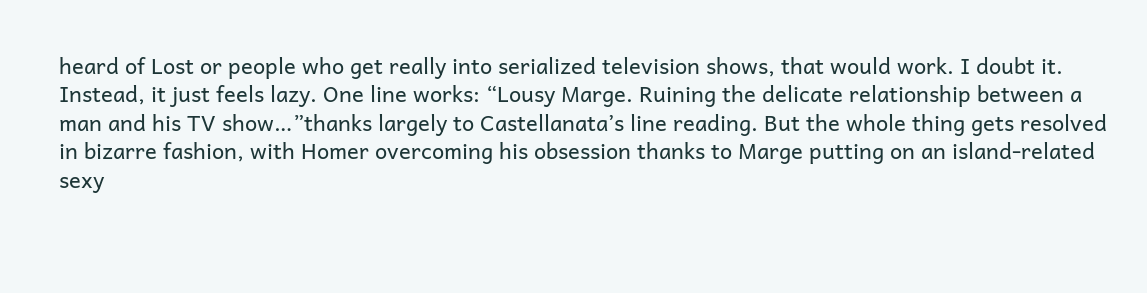heard of Lost or people who get really into serialized television shows, that would work. I doubt it. Instead, it just feels lazy. One line works: “Lousy Marge. Ruining the delicate relationship between a man and his TV show…”thanks largely to Castellanata’s line reading. But the whole thing gets resolved in bizarre fashion, with Homer overcoming his obsession thanks to Marge putting on an island-related sexy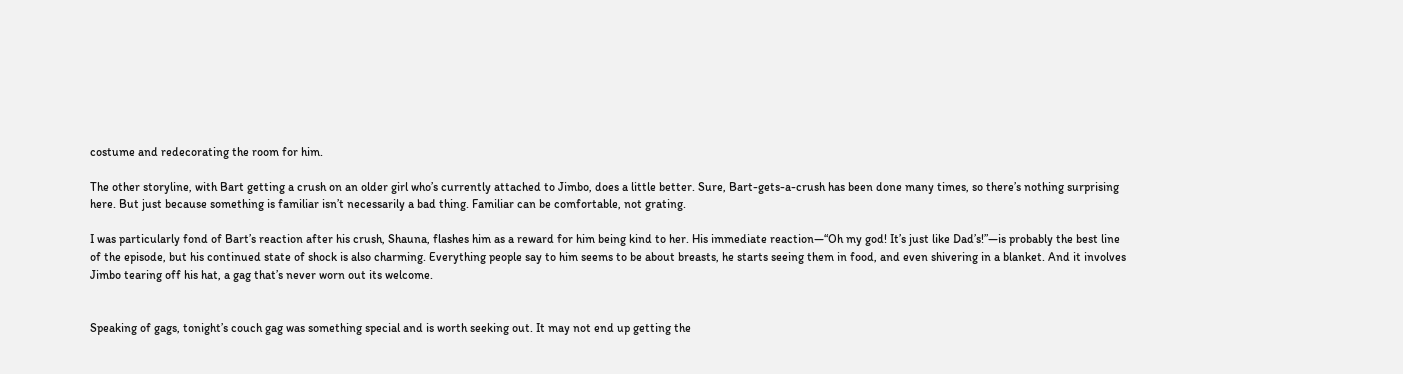costume and redecorating the room for him.

The other storyline, with Bart getting a crush on an older girl who’s currently attached to Jimbo, does a little better. Sure, Bart-gets-a-crush has been done many times, so there’s nothing surprising here. But just because something is familiar isn’t necessarily a bad thing. Familiar can be comfortable, not grating.

I was particularly fond of Bart’s reaction after his crush, Shauna, flashes him as a reward for him being kind to her. His immediate reaction—“Oh my god! It’s just like Dad’s!”—is probably the best line of the episode, but his continued state of shock is also charming. Everything people say to him seems to be about breasts, he starts seeing them in food, and even shivering in a blanket. And it involves Jimbo tearing off his hat, a gag that’s never worn out its welcome.


Speaking of gags, tonight’s couch gag was something special and is worth seeking out. It may not end up getting the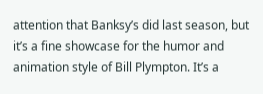attention that Banksy’s did last season, but it’s a fine showcase for the humor and animation style of Bill Plympton. It’s a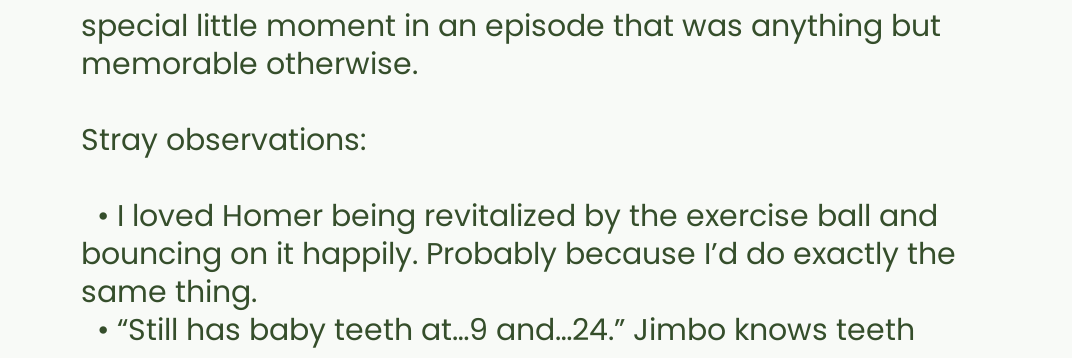special little moment in an episode that was anything but memorable otherwise.

Stray observations:

  • I loved Homer being revitalized by the exercise ball and bouncing on it happily. Probably because I’d do exactly the same thing.
  • “Still has baby teeth at…9 and…24.” Jimbo knows teeth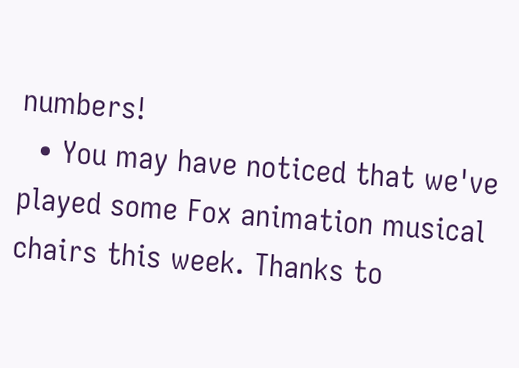numbers!
  • You may have noticed that we've played some Fox animation musical chairs this week. Thanks to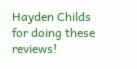Hayden Childs for doing these reviews!